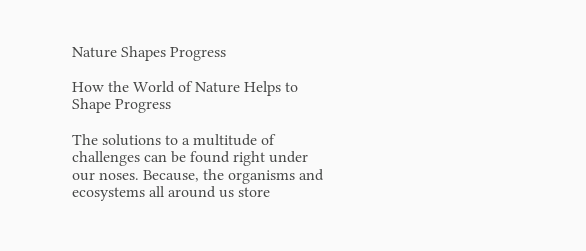Nature Shapes Progress

How the World of Nature Helps to Shape Progress

The solutions to a multitude of challenges can be found right under our noses. Because, the organisms and ecosystems all around us store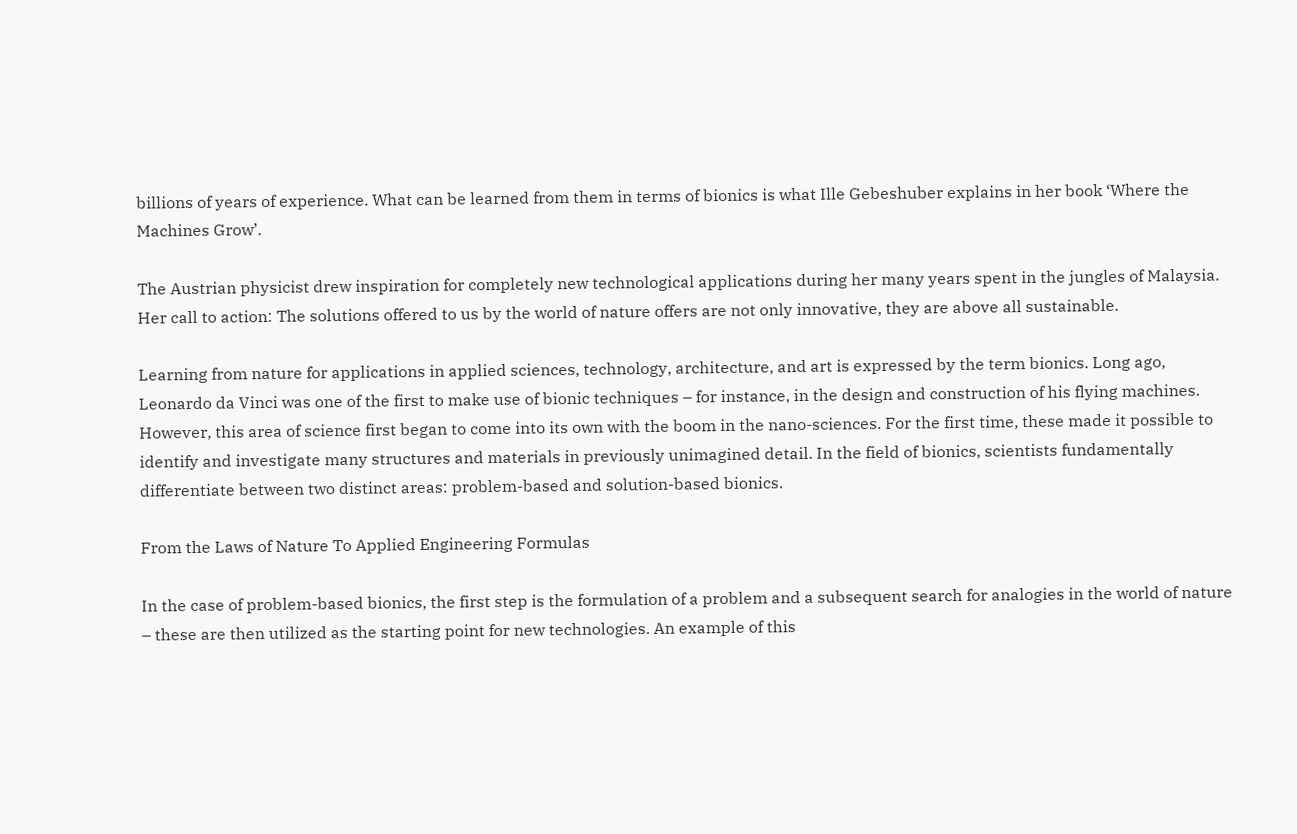billions of years of experience. What can be learned from them in terms of bionics is what Ille Gebeshuber explains in her book ‘Where the Machines Grow’.

The Austrian physicist drew inspiration for completely new technological applications during her many years spent in the jungles of Malaysia. Her call to action: The solutions offered to us by the world of nature offers are not only innovative, they are above all sustainable.

Learning from nature for applications in applied sciences, technology, architecture, and art is expressed by the term bionics. Long ago, Leonardo da Vinci was one of the first to make use of bionic techniques – for instance, in the design and construction of his flying machines. However, this area of science first began to come into its own with the boom in the nano-sciences. For the first time, these made it possible to identify and investigate many structures and materials in previously unimagined detail. In the field of bionics, scientists fundamentally differentiate between two distinct areas: problem-based and solution-based bionics.

From the Laws of Nature To Applied Engineering Formulas

In the case of problem-based bionics, the first step is the formulation of a problem and a subsequent search for analogies in the world of nature – these are then utilized as the starting point for new technologies. An example of this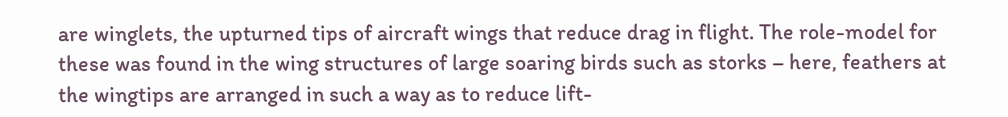are winglets, the upturned tips of aircraft wings that reduce drag in flight. The role-model for these was found in the wing structures of large soaring birds such as storks – here, feathers at the wingtips are arranged in such a way as to reduce lift-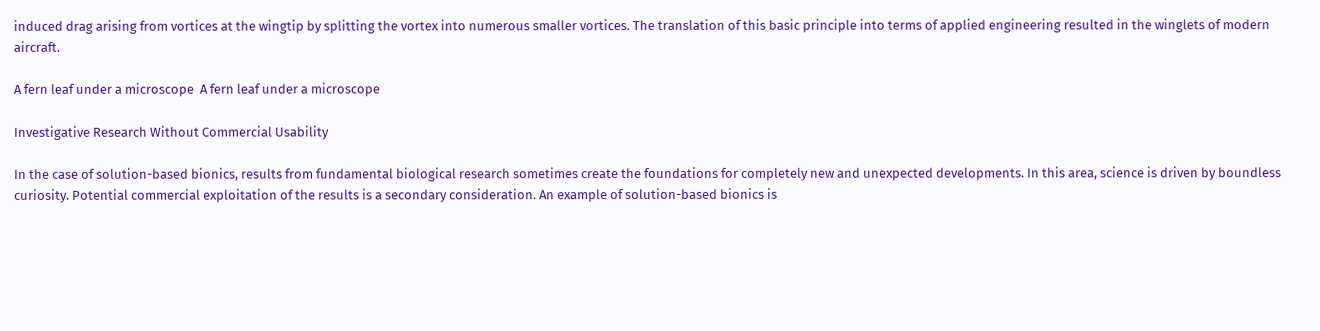induced drag arising from vortices at the wingtip by splitting the vortex into numerous smaller vortices. The translation of this basic principle into terms of applied engineering resulted in the winglets of modern aircraft.

A fern leaf under a microscope  A fern leaf under a microscope

Investigative Research Without Commercial Usability

In the case of solution-based bionics, results from fundamental biological research sometimes create the foundations for completely new and unexpected developments. In this area, science is driven by boundless curiosity. Potential commercial exploitation of the results is a secondary consideration. An example of solution-based bionics is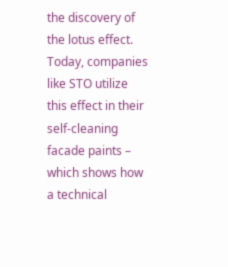the discovery of the lotus effect. Today, companies like STO utilize this effect in their self-cleaning facade paints – which shows how a technical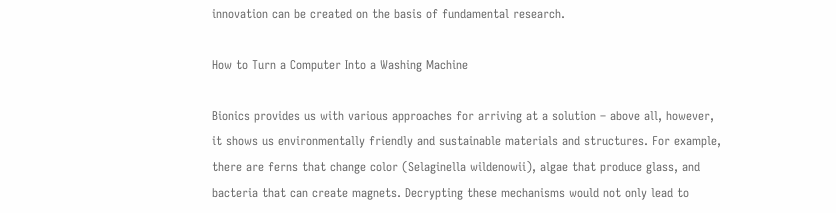innovation can be created on the basis of fundamental research.

How to Turn a Computer Into a Washing Machine

Bionics provides us with various approaches for arriving at a solution – above all, however, it shows us environmentally friendly and sustainable materials and structures. For example, there are ferns that change color (Selaginella wildenowii), algae that produce glass, and bacteria that can create magnets. Decrypting these mechanisms would not only lead to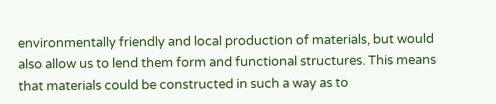environmentally friendly and local production of materials, but would also allow us to lend them form and functional structures. This means that materials could be constructed in such a way as to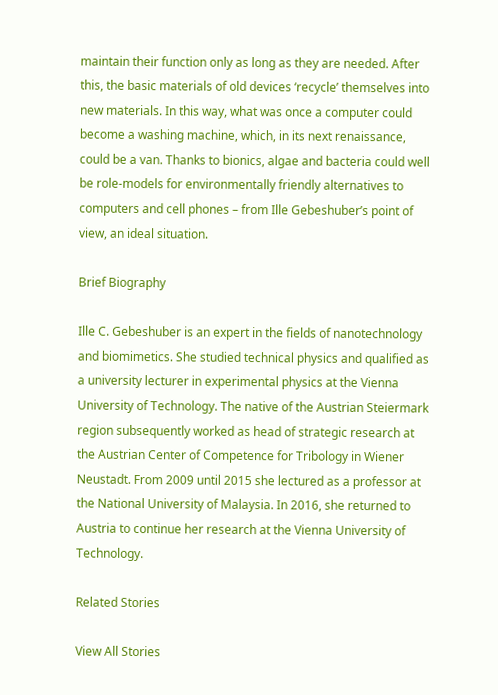maintain their function only as long as they are needed. After this, the basic materials of old devices ‘recycle’ themselves into new materials. In this way, what was once a computer could become a washing machine, which, in its next renaissance, could be a van. Thanks to bionics, algae and bacteria could well be role-models for environmentally friendly alternatives to computers and cell phones – from Ille Gebeshuber’s point of view, an ideal situation.

Brief Biography

Ille C. Gebeshuber is an expert in the fields of nanotechnology and biomimetics. She studied technical physics and qualified as a university lecturer in experimental physics at the Vienna University of Technology. The native of the Austrian Steiermark region subsequently worked as head of strategic research at the Austrian Center of Competence for Tribology in Wiener Neustadt. From 2009 until 2015 she lectured as a professor at the National University of Malaysia. In 2016, she returned to Austria to continue her research at the Vienna University of Technology.

Related Stories

View All Stories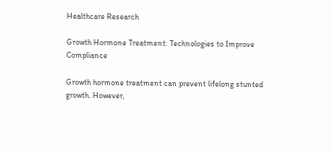Healthcare Research

Growth Hormone Treatment: Technologies to Improve Compliance

Growth hormone treatment can prevent lifelong stunted growth. However,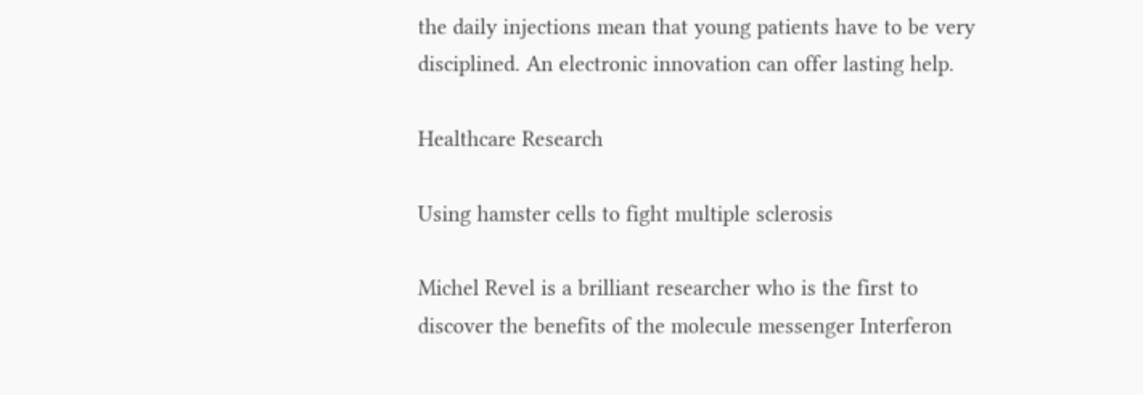the daily injections mean that young patients have to be very disciplined. An electronic innovation can offer lasting help.

Healthcare Research

Using hamster cells to fight multiple sclerosis

Michel Revel is a brilliant researcher who is the first to discover the benefits of the molecule messenger Interferon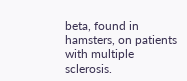beta, found in hamsters, on patients with multiple sclerosis.